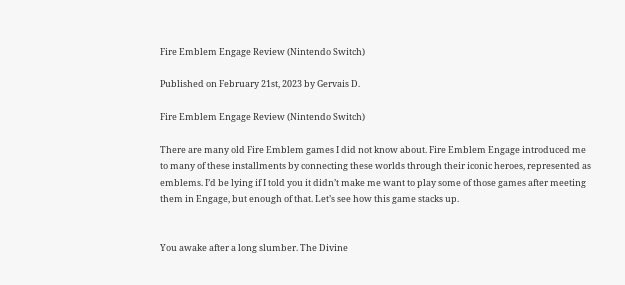Fire Emblem Engage Review (Nintendo Switch)

Published on February 21st, 2023 by Gervais D.

Fire Emblem Engage Review (Nintendo Switch)

There are many old Fire Emblem games I did not know about. Fire Emblem Engage introduced me to many of these installments by connecting these worlds through their iconic heroes, represented as emblems. I’d be lying if I told you it didn’t make me want to play some of those games after meeting them in Engage, but enough of that. Let’s see how this game stacks up.


You awake after a long slumber. The Divine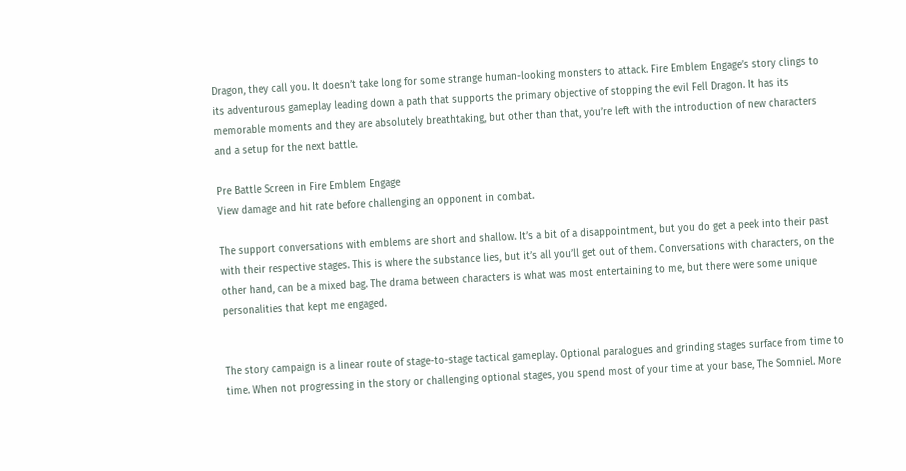Dragon, they call you. It doesn’t take long for some strange human-looking monsters to attack. Fire Emblem Engage’s story clings to its adventurous gameplay leading down a path that supports the primary objective of stopping the evil Fell Dragon. It has its memorable moments and they are absolutely breathtaking, but other than that, you’re left with the introduction of new characters and a setup for the next battle.

Pre Battle Screen in Fire Emblem Engage
View damage and hit rate before challenging an opponent in combat.

The support conversations with emblems are short and shallow. It’s a bit of a disappointment, but you do get a peek into their past with their respective stages. This is where the substance lies, but it’s all you’ll get out of them. Conversations with characters, on the other hand, can be a mixed bag. The drama between characters is what was most entertaining to me, but there were some unique personalities that kept me engaged.


The story campaign is a linear route of stage-to-stage tactical gameplay. Optional paralogues and grinding stages surface from time to time. When not progressing in the story or challenging optional stages, you spend most of your time at your base, The Somniel. More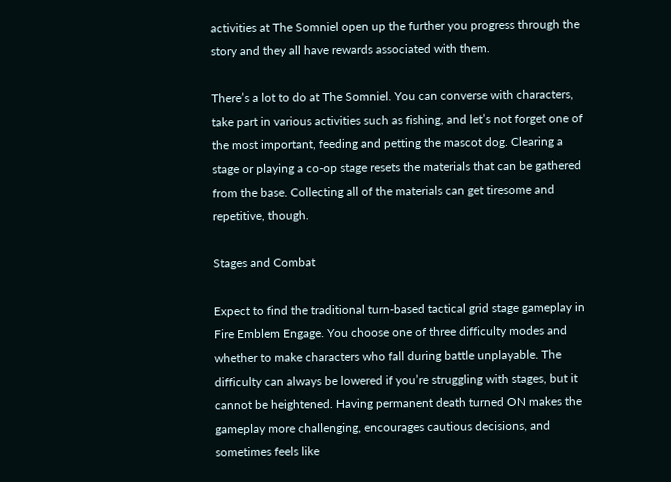activities at The Somniel open up the further you progress through the story and they all have rewards associated with them.

There’s a lot to do at The Somniel. You can converse with characters, take part in various activities such as fishing, and let’s not forget one of the most important, feeding and petting the mascot dog. Clearing a stage or playing a co-op stage resets the materials that can be gathered from the base. Collecting all of the materials can get tiresome and repetitive, though.

Stages and Combat

Expect to find the traditional turn-based tactical grid stage gameplay in Fire Emblem Engage. You choose one of three difficulty modes and whether to make characters who fall during battle unplayable. The difficulty can always be lowered if you’re struggling with stages, but it cannot be heightened. Having permanent death turned ON makes the gameplay more challenging, encourages cautious decisions, and sometimes feels like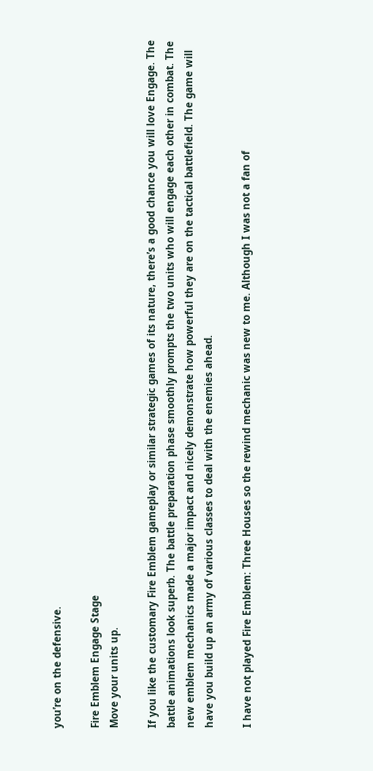you’re on the defensive.

Fire Emblem Engage Stage
Move your units up.

If you like the customary Fire Emblem gameplay or similar strategic games of its nature, there’s a good chance you will love Engage. The battle animations look superb. The battle preparation phase smoothly prompts the two units who will engage each other in combat. The new emblem mechanics made a major impact and nicely demonstrate how powerful they are on the tactical battlefield. The game will have you build up an army of various classes to deal with the enemies ahead.

I have not played Fire Emblem: Three Houses so the rewind mechanic was new to me. Although I was not a fan of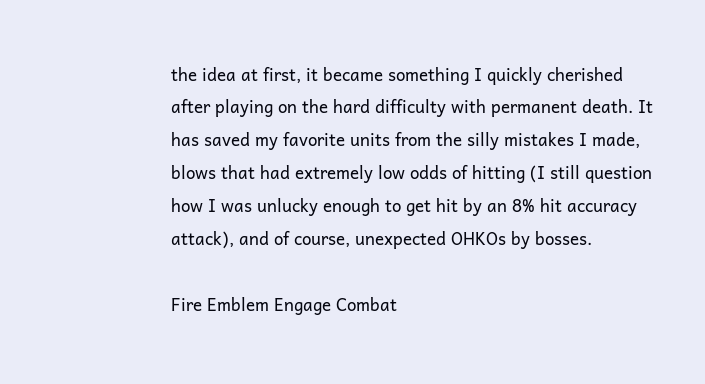the idea at first, it became something I quickly cherished after playing on the hard difficulty with permanent death. It has saved my favorite units from the silly mistakes I made, blows that had extremely low odds of hitting (I still question how I was unlucky enough to get hit by an 8% hit accuracy attack), and of course, unexpected OHKOs by bosses.

Fire Emblem Engage Combat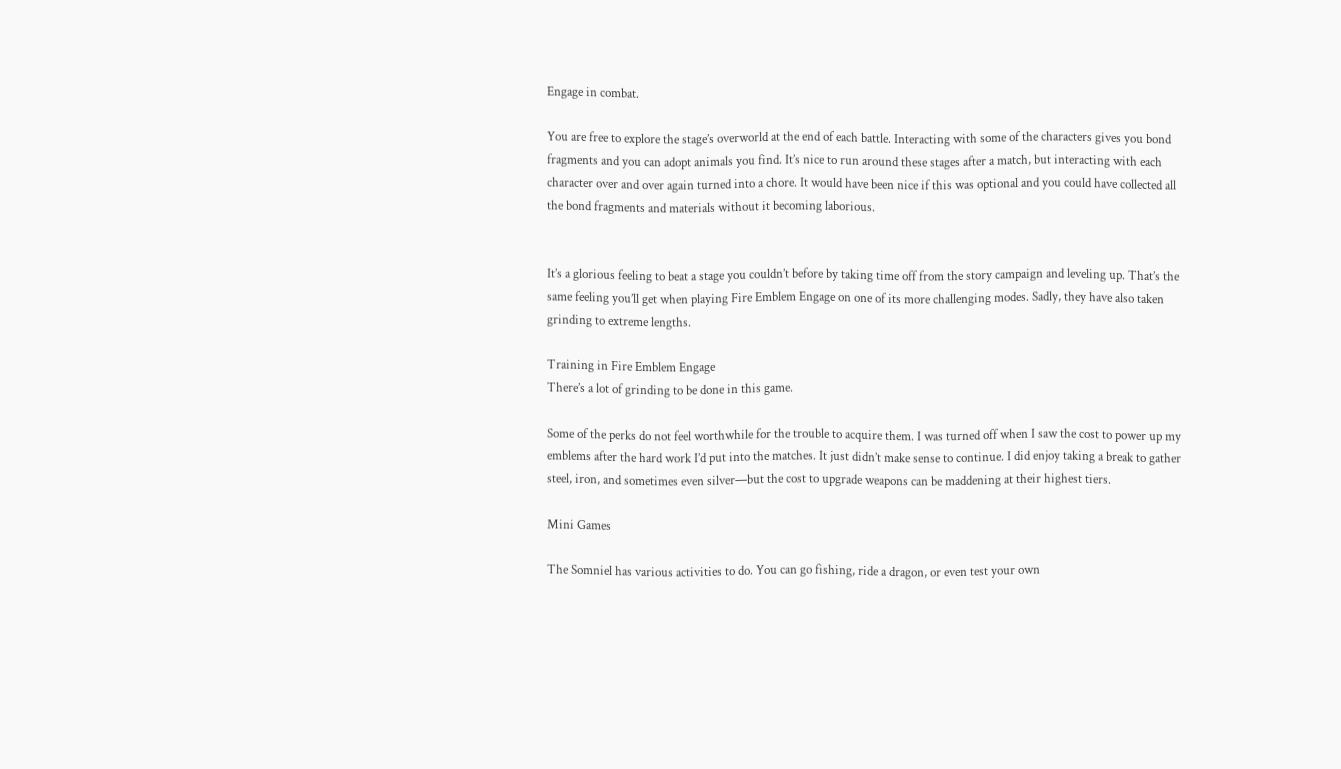Engage in combat.

You are free to explore the stage’s overworld at the end of each battle. Interacting with some of the characters gives you bond fragments and you can adopt animals you find. It’s nice to run around these stages after a match, but interacting with each character over and over again turned into a chore. It would have been nice if this was optional and you could have collected all the bond fragments and materials without it becoming laborious.


It’s a glorious feeling to beat a stage you couldn’t before by taking time off from the story campaign and leveling up. That’s the same feeling you’ll get when playing Fire Emblem Engage on one of its more challenging modes. Sadly, they have also taken grinding to extreme lengths.

Training in Fire Emblem Engage
There’s a lot of grinding to be done in this game.

Some of the perks do not feel worthwhile for the trouble to acquire them. I was turned off when I saw the cost to power up my emblems after the hard work I’d put into the matches. It just didn’t make sense to continue. I did enjoy taking a break to gather steel, iron, and sometimes even silver—but the cost to upgrade weapons can be maddening at their highest tiers.

Mini Games

The Somniel has various activities to do. You can go fishing, ride a dragon, or even test your own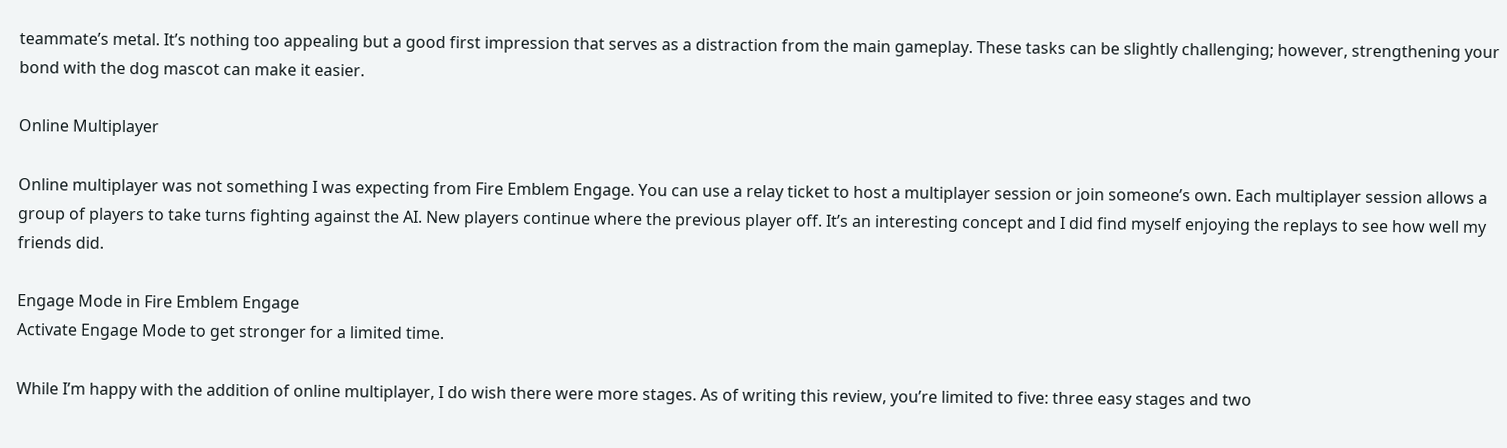teammate’s metal. It’s nothing too appealing but a good first impression that serves as a distraction from the main gameplay. These tasks can be slightly challenging; however, strengthening your bond with the dog mascot can make it easier.

Online Multiplayer

Online multiplayer was not something I was expecting from Fire Emblem Engage. You can use a relay ticket to host a multiplayer session or join someone’s own. Each multiplayer session allows a group of players to take turns fighting against the AI. New players continue where the previous player off. It’s an interesting concept and I did find myself enjoying the replays to see how well my friends did.

Engage Mode in Fire Emblem Engage
Activate Engage Mode to get stronger for a limited time.

While I’m happy with the addition of online multiplayer, I do wish there were more stages. As of writing this review, you’re limited to five: three easy stages and two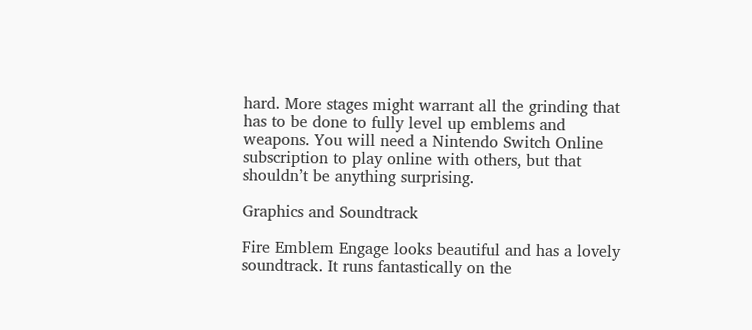hard. More stages might warrant all the grinding that has to be done to fully level up emblems and weapons. You will need a Nintendo Switch Online subscription to play online with others, but that shouldn’t be anything surprising.

Graphics and Soundtrack

Fire Emblem Engage looks beautiful and has a lovely soundtrack. It runs fantastically on the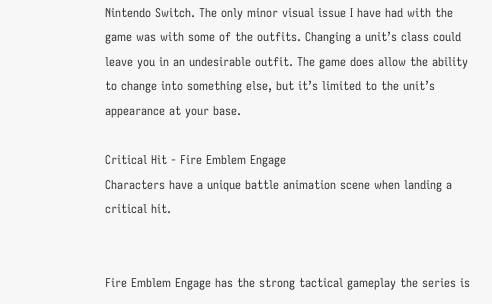Nintendo Switch. The only minor visual issue I have had with the game was with some of the outfits. Changing a unit’s class could leave you in an undesirable outfit. The game does allow the ability to change into something else, but it’s limited to the unit’s appearance at your base.

Critical Hit - Fire Emblem Engage
Characters have a unique battle animation scene when landing a critical hit.


Fire Emblem Engage has the strong tactical gameplay the series is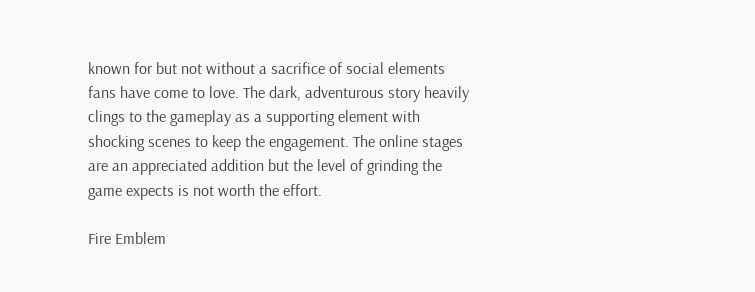known for but not without a sacrifice of social elements fans have come to love. The dark, adventurous story heavily clings to the gameplay as a supporting element with shocking scenes to keep the engagement. The online stages are an appreciated addition but the level of grinding the game expects is not worth the effort.

Fire Emblem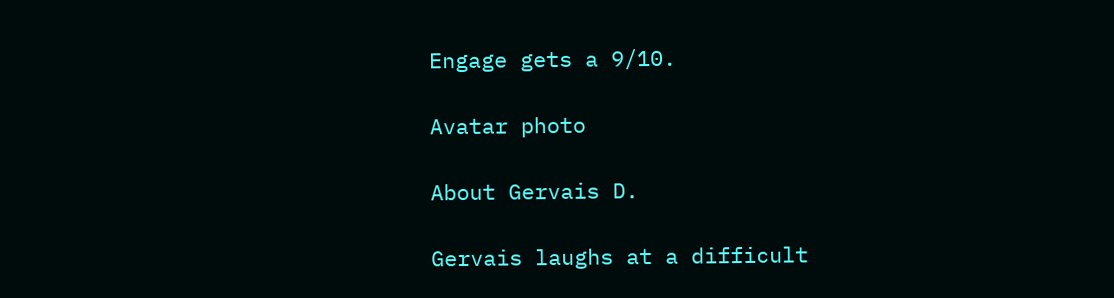Engage gets a 9/10.

Avatar photo

About Gervais D.

Gervais laughs at a difficult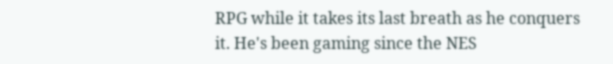RPG while it takes its last breath as he conquers it. He's been gaming since the NES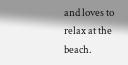and loves to relax at the beach.